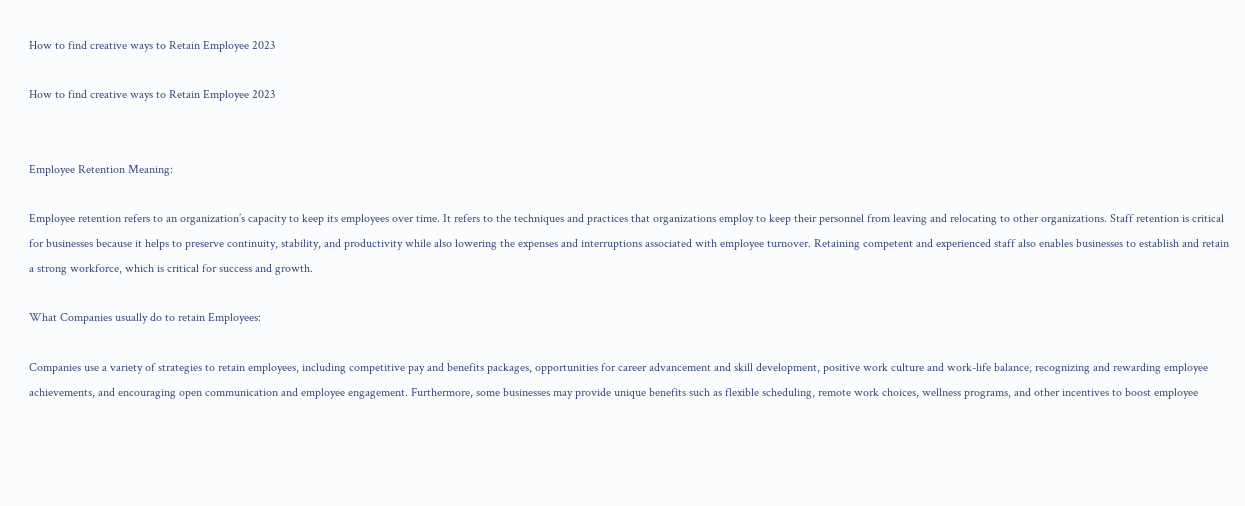How to find creative ways to Retain Employee 2023

How to find creative ways to Retain Employee 2023


Employee Retention Meaning:

Employee retention refers to an organization’s capacity to keep its employees over time. It refers to the techniques and practices that organizations employ to keep their personnel from leaving and relocating to other organizations. Staff retention is critical for businesses because it helps to preserve continuity, stability, and productivity while also lowering the expenses and interruptions associated with employee turnover. Retaining competent and experienced staff also enables businesses to establish and retain a strong workforce, which is critical for success and growth.

What Companies usually do to retain Employees:

Companies use a variety of strategies to retain employees, including competitive pay and benefits packages, opportunities for career advancement and skill development, positive work culture and work-life balance, recognizing and rewarding employee achievements, and encouraging open communication and employee engagement. Furthermore, some businesses may provide unique benefits such as flexible scheduling, remote work choices, wellness programs, and other incentives to boost employee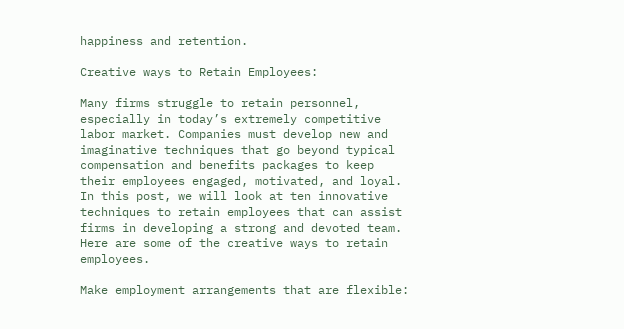happiness and retention.

Creative ways to Retain Employees:

Many firms struggle to retain personnel, especially in today’s extremely competitive labor market. Companies must develop new and imaginative techniques that go beyond typical compensation and benefits packages to keep their employees engaged, motivated, and loyal. In this post, we will look at ten innovative techniques to retain employees that can assist firms in developing a strong and devoted team. Here are some of the creative ways to retain employees.

Make employment arrangements that are flexible: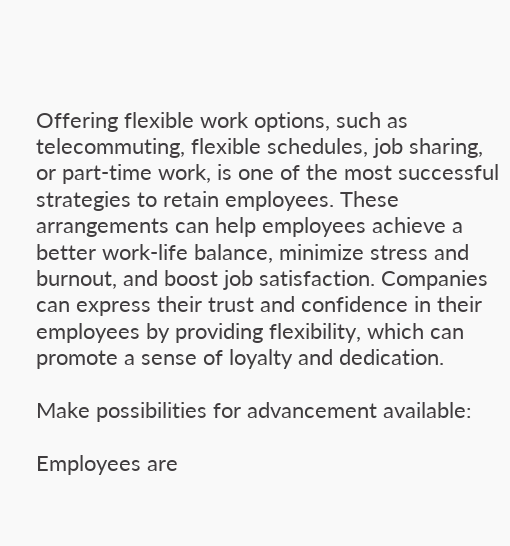Offering flexible work options, such as telecommuting, flexible schedules, job sharing, or part-time work, is one of the most successful strategies to retain employees. These arrangements can help employees achieve a better work-life balance, minimize stress and burnout, and boost job satisfaction. Companies can express their trust and confidence in their employees by providing flexibility, which can promote a sense of loyalty and dedication.

Make possibilities for advancement available:

Employees are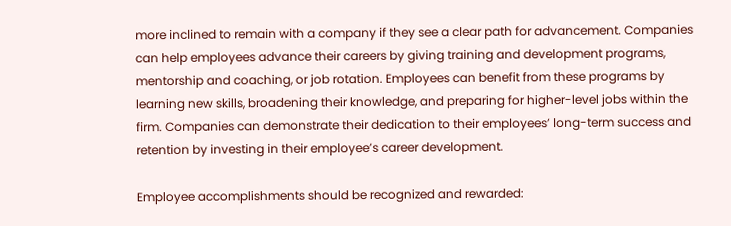more inclined to remain with a company if they see a clear path for advancement. Companies can help employees advance their careers by giving training and development programs, mentorship and coaching, or job rotation. Employees can benefit from these programs by learning new skills, broadening their knowledge, and preparing for higher-level jobs within the firm. Companies can demonstrate their dedication to their employees’ long-term success and retention by investing in their employee’s career development.

Employee accomplishments should be recognized and rewarded: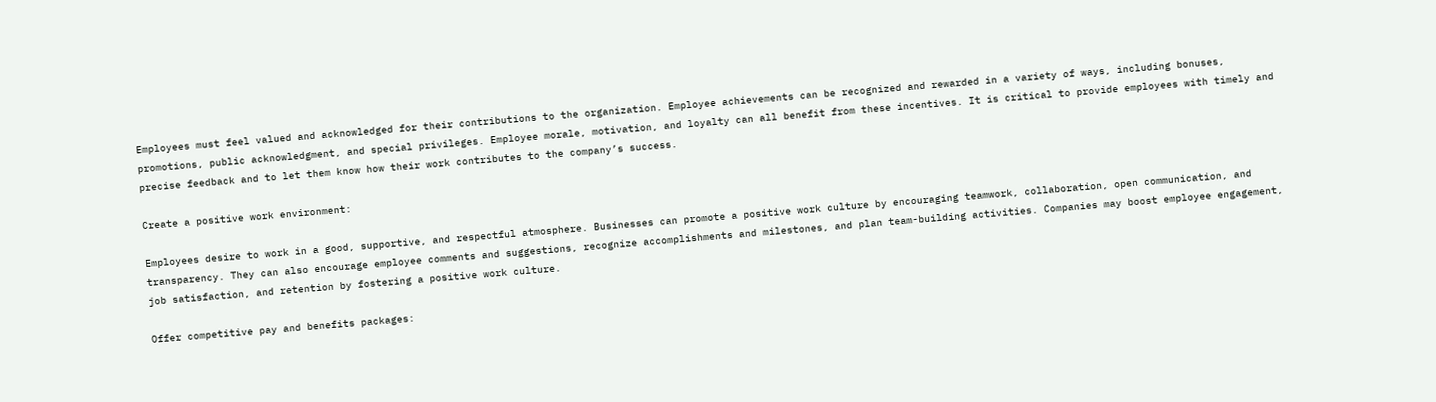Employees must feel valued and acknowledged for their contributions to the organization. Employee achievements can be recognized and rewarded in a variety of ways, including bonuses, promotions, public acknowledgment, and special privileges. Employee morale, motivation, and loyalty can all benefit from these incentives. It is critical to provide employees with timely and precise feedback and to let them know how their work contributes to the company’s success.

Create a positive work environment:

Employees desire to work in a good, supportive, and respectful atmosphere. Businesses can promote a positive work culture by encouraging teamwork, collaboration, open communication, and transparency. They can also encourage employee comments and suggestions, recognize accomplishments and milestones, and plan team-building activities. Companies may boost employee engagement, job satisfaction, and retention by fostering a positive work culture.

Offer competitive pay and benefits packages: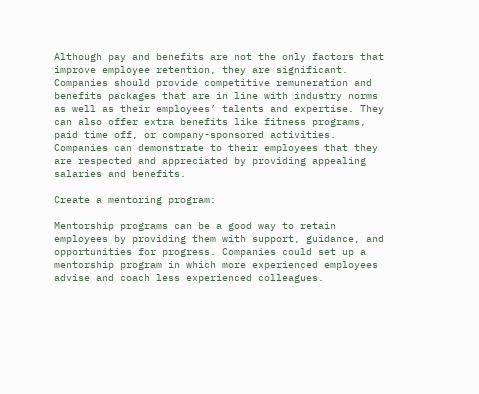Although pay and benefits are not the only factors that improve employee retention, they are significant. Companies should provide competitive remuneration and benefits packages that are in line with industry norms as well as their employees’ talents and expertise. They can also offer extra benefits like fitness programs, paid time off, or company-sponsored activities. Companies can demonstrate to their employees that they are respected and appreciated by providing appealing salaries and benefits.

Create a mentoring program:

Mentorship programs can be a good way to retain employees by providing them with support, guidance, and opportunities for progress. Companies could set up a mentorship program in which more experienced employees advise and coach less experienced colleagues.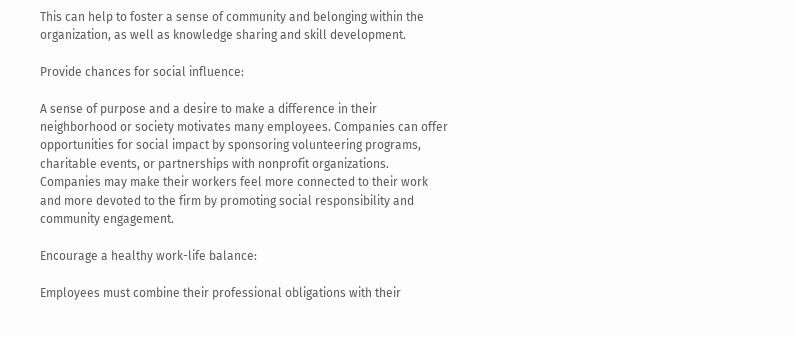This can help to foster a sense of community and belonging within the organization, as well as knowledge sharing and skill development.

Provide chances for social influence:

A sense of purpose and a desire to make a difference in their neighborhood or society motivates many employees. Companies can offer opportunities for social impact by sponsoring volunteering programs, charitable events, or partnerships with nonprofit organizations. Companies may make their workers feel more connected to their work and more devoted to the firm by promoting social responsibility and community engagement.

Encourage a healthy work-life balance:

Employees must combine their professional obligations with their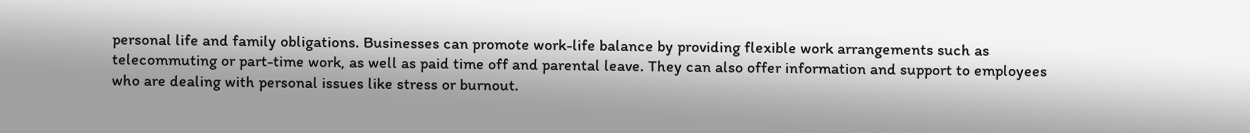personal life and family obligations. Businesses can promote work-life balance by providing flexible work arrangements such as telecommuting or part-time work, as well as paid time off and parental leave. They can also offer information and support to employees who are dealing with personal issues like stress or burnout.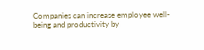Companies can increase employee well-being and productivity by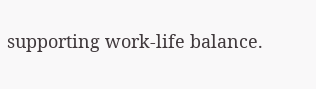supporting work-life balance.